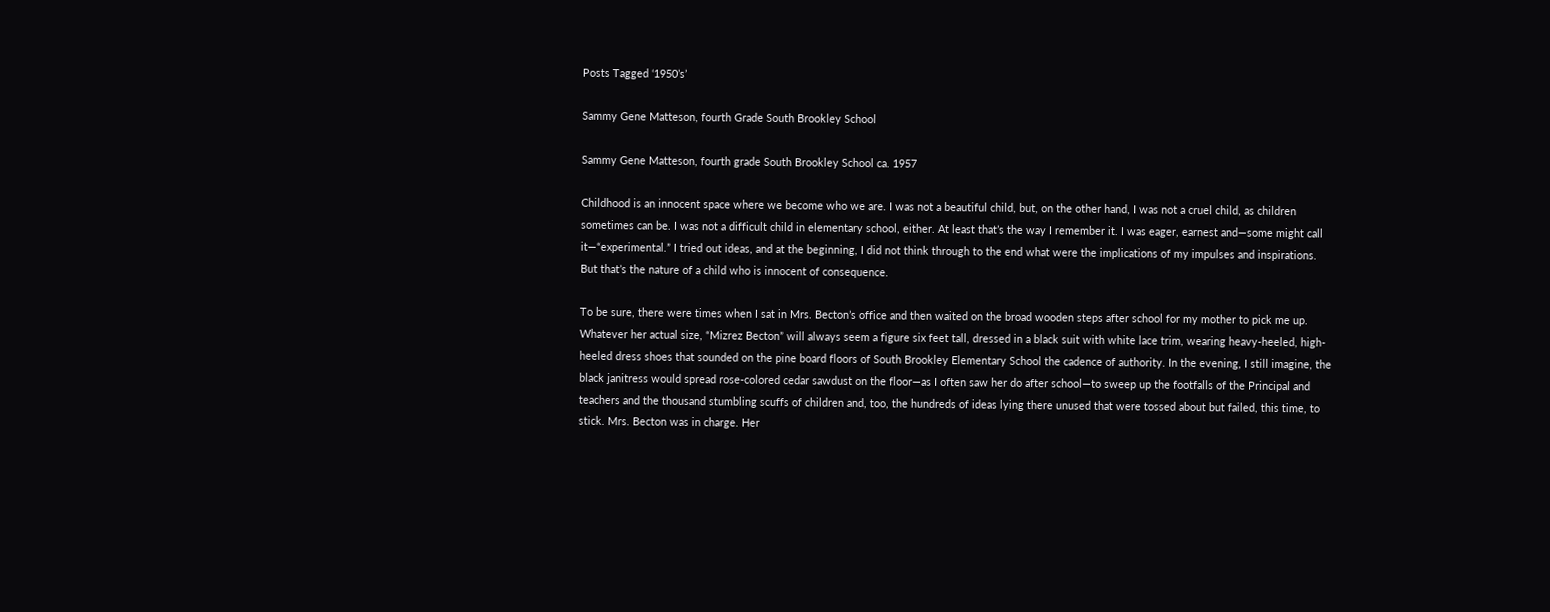Posts Tagged ‘1950’s’

Sammy Gene Matteson, fourth Grade South Brookley School

Sammy Gene Matteson, fourth grade South Brookley School ca. 1957

Childhood is an innocent space where we become who we are. I was not a beautiful child, but, on the other hand, I was not a cruel child, as children sometimes can be. I was not a difficult child in elementary school, either. At least that’s the way I remember it. I was eager, earnest and—some might call it—“experimental.” I tried out ideas, and at the beginning, I did not think through to the end what were the implications of my impulses and inspirations. But that’s the nature of a child who is innocent of consequence.

To be sure, there were times when I sat in Mrs. Becton’s office and then waited on the broad wooden steps after school for my mother to pick me up. Whatever her actual size, “Mizrez Becton” will always seem a figure six feet tall, dressed in a black suit with white lace trim, wearing heavy-heeled, high-heeled dress shoes that sounded on the pine board floors of South Brookley Elementary School the cadence of authority. In the evening, I still imagine, the black janitress would spread rose-colored cedar sawdust on the floor—as I often saw her do after school—to sweep up the footfalls of the Principal and teachers and the thousand stumbling scuffs of children and, too, the hundreds of ideas lying there unused that were tossed about but failed, this time, to stick. Mrs. Becton was in charge. Her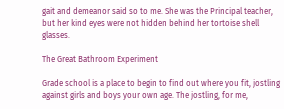gait and demeanor said so to me. She was the Principal teacher, but her kind eyes were not hidden behind her tortoise shell glasses.

The Great Bathroom Experiment

Grade school is a place to begin to find out where you fit, jostling against girls and boys your own age. The jostling, for me,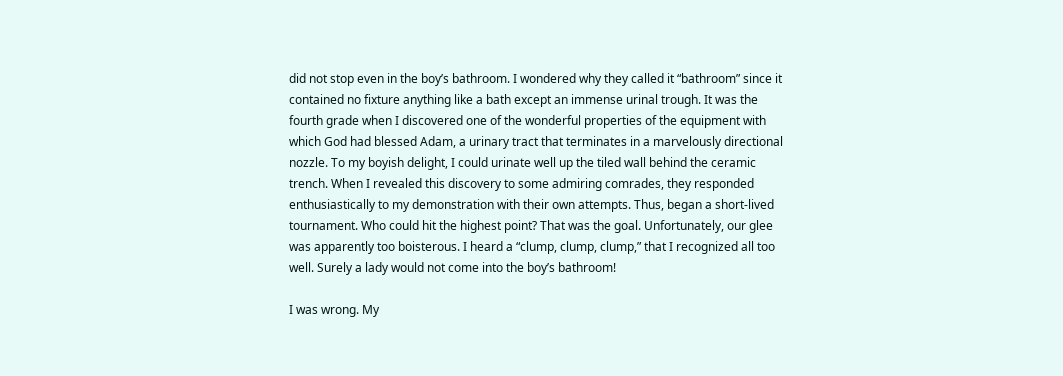did not stop even in the boy’s bathroom. I wondered why they called it “bathroom” since it contained no fixture anything like a bath except an immense urinal trough. It was the fourth grade when I discovered one of the wonderful properties of the equipment with which God had blessed Adam, a urinary tract that terminates in a marvelously directional nozzle. To my boyish delight, I could urinate well up the tiled wall behind the ceramic trench. When I revealed this discovery to some admiring comrades, they responded enthusiastically to my demonstration with their own attempts. Thus, began a short-lived tournament. Who could hit the highest point? That was the goal. Unfortunately, our glee was apparently too boisterous. I heard a “clump, clump, clump,” that I recognized all too well. Surely a lady would not come into the boy’s bathroom!

I was wrong. My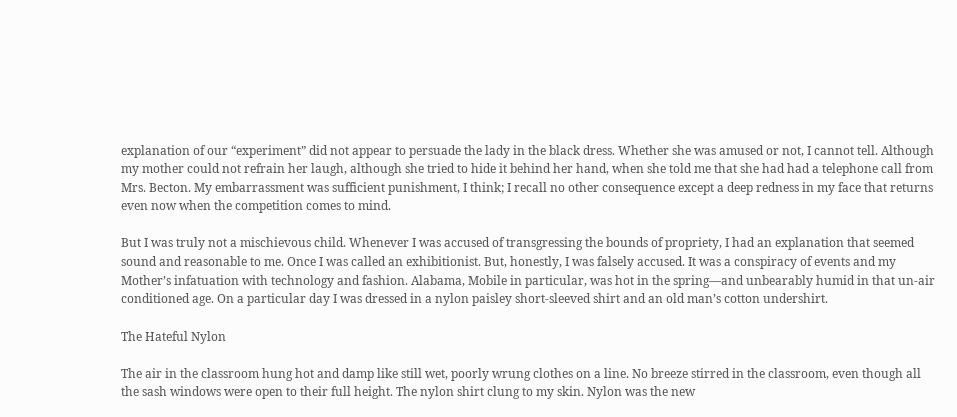explanation of our “experiment” did not appear to persuade the lady in the black dress. Whether she was amused or not, I cannot tell. Although my mother could not refrain her laugh, although she tried to hide it behind her hand, when she told me that she had had a telephone call from Mrs. Becton. My embarrassment was sufficient punishment, I think; I recall no other consequence except a deep redness in my face that returns even now when the competition comes to mind.

But I was truly not a mischievous child. Whenever I was accused of transgressing the bounds of propriety, I had an explanation that seemed sound and reasonable to me. Once I was called an exhibitionist. But, honestly, I was falsely accused. It was a conspiracy of events and my Mother’s infatuation with technology and fashion. Alabama, Mobile in particular, was hot in the spring—and unbearably humid in that un-air conditioned age. On a particular day I was dressed in a nylon paisley short-sleeved shirt and an old man’s cotton undershirt.

The Hateful Nylon

The air in the classroom hung hot and damp like still wet, poorly wrung clothes on a line. No breeze stirred in the classroom, even though all the sash windows were open to their full height. The nylon shirt clung to my skin. Nylon was the new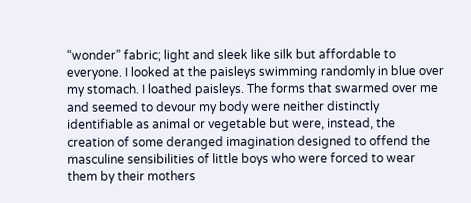“wonder” fabric; light and sleek like silk but affordable to everyone. I looked at the paisleys swimming randomly in blue over my stomach. I loathed paisleys. The forms that swarmed over me and seemed to devour my body were neither distinctly identifiable as animal or vegetable but were, instead, the creation of some deranged imagination designed to offend the masculine sensibilities of little boys who were forced to wear them by their mothers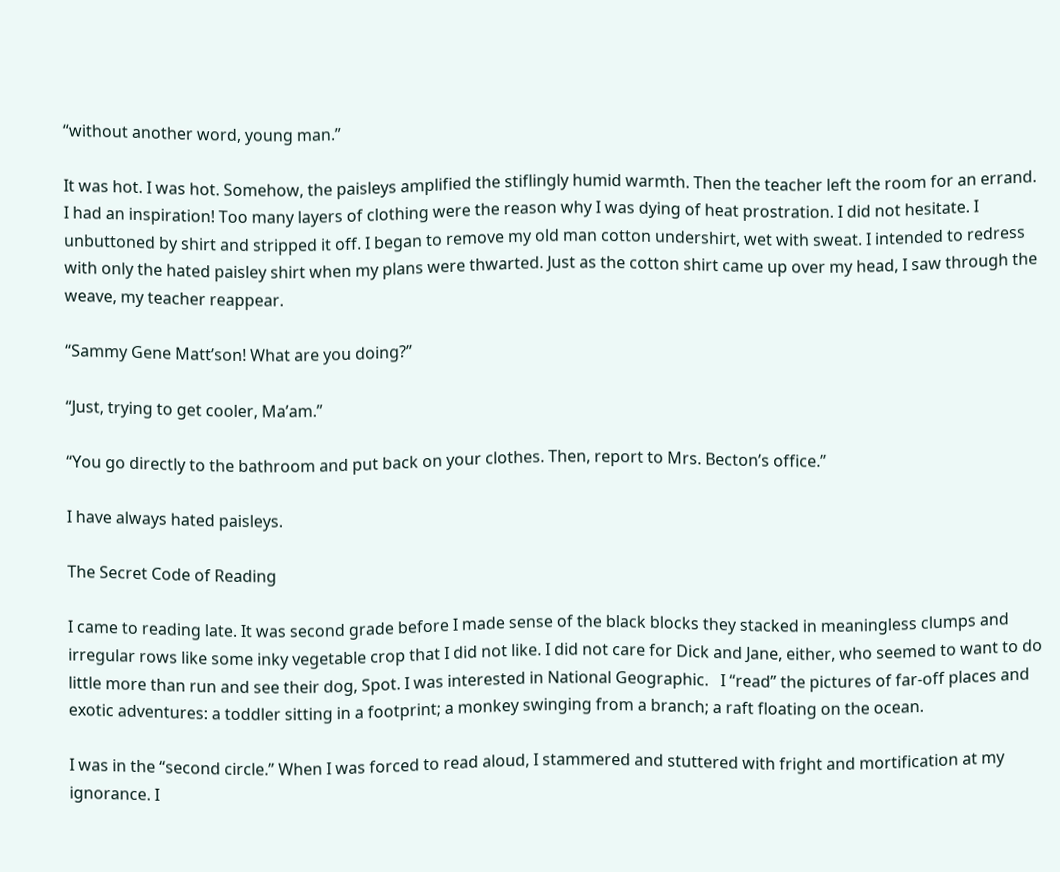“without another word, young man.”

It was hot. I was hot. Somehow, the paisleys amplified the stiflingly humid warmth. Then the teacher left the room for an errand. I had an inspiration! Too many layers of clothing were the reason why I was dying of heat prostration. I did not hesitate. I unbuttoned by shirt and stripped it off. I began to remove my old man cotton undershirt, wet with sweat. I intended to redress with only the hated paisley shirt when my plans were thwarted. Just as the cotton shirt came up over my head, I saw through the weave, my teacher reappear.

“Sammy Gene Matt’son! What are you doing?”

“Just, trying to get cooler, Ma’am.”

“You go directly to the bathroom and put back on your clothes. Then, report to Mrs. Becton’s office.”

I have always hated paisleys.

The Secret Code of Reading

I came to reading late. It was second grade before I made sense of the black blocks they stacked in meaningless clumps and irregular rows like some inky vegetable crop that I did not like. I did not care for Dick and Jane, either, who seemed to want to do little more than run and see their dog, Spot. I was interested in National Geographic.   I “read” the pictures of far-off places and exotic adventures: a toddler sitting in a footprint; a monkey swinging from a branch; a raft floating on the ocean.

I was in the “second circle.” When I was forced to read aloud, I stammered and stuttered with fright and mortification at my ignorance. I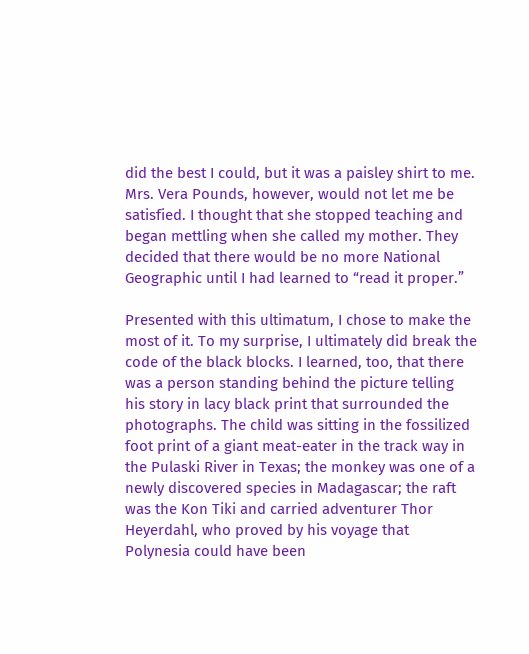did the best I could, but it was a paisley shirt to me. Mrs. Vera Pounds, however, would not let me be satisfied. I thought that she stopped teaching and began mettling when she called my mother. They decided that there would be no more National Geographic until I had learned to “read it proper.”

Presented with this ultimatum, I chose to make the most of it. To my surprise, I ultimately did break the code of the black blocks. I learned, too, that there was a person standing behind the picture telling his story in lacy black print that surrounded the photographs. The child was sitting in the fossilized foot print of a giant meat-eater in the track way in the Pulaski River in Texas; the monkey was one of a newly discovered species in Madagascar; the raft was the Kon Tiki and carried adventurer Thor Heyerdahl, who proved by his voyage that Polynesia could have been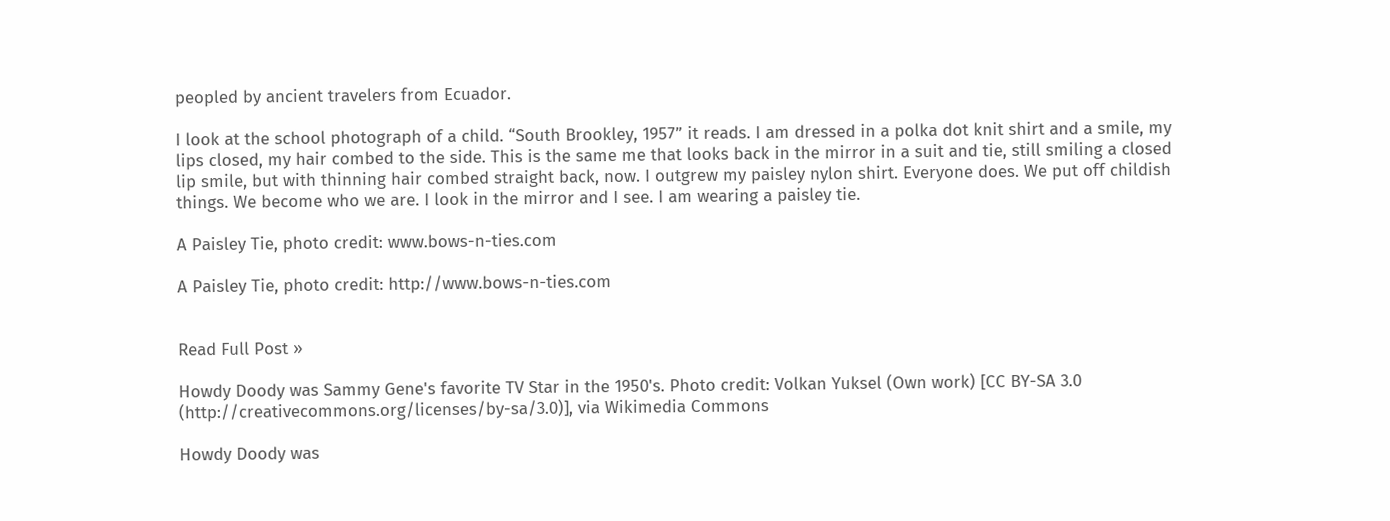peopled by ancient travelers from Ecuador.

I look at the school photograph of a child. “South Brookley, 1957” it reads. I am dressed in a polka dot knit shirt and a smile, my lips closed, my hair combed to the side. This is the same me that looks back in the mirror in a suit and tie, still smiling a closed lip smile, but with thinning hair combed straight back, now. I outgrew my paisley nylon shirt. Everyone does. We put off childish things. We become who we are. I look in the mirror and I see. I am wearing a paisley tie.

A Paisley Tie, photo credit: www.bows-n-ties.com

A Paisley Tie, photo credit: http://www.bows-n-ties.com


Read Full Post »

Howdy Doody was Sammy Gene's favorite TV Star in the 1950's. Photo credit: Volkan Yuksel (Own work) [CC BY-SA 3.0 (http://creativecommons.org/licenses/by-sa/3.0)], via Wikimedia Commons

Howdy Doody was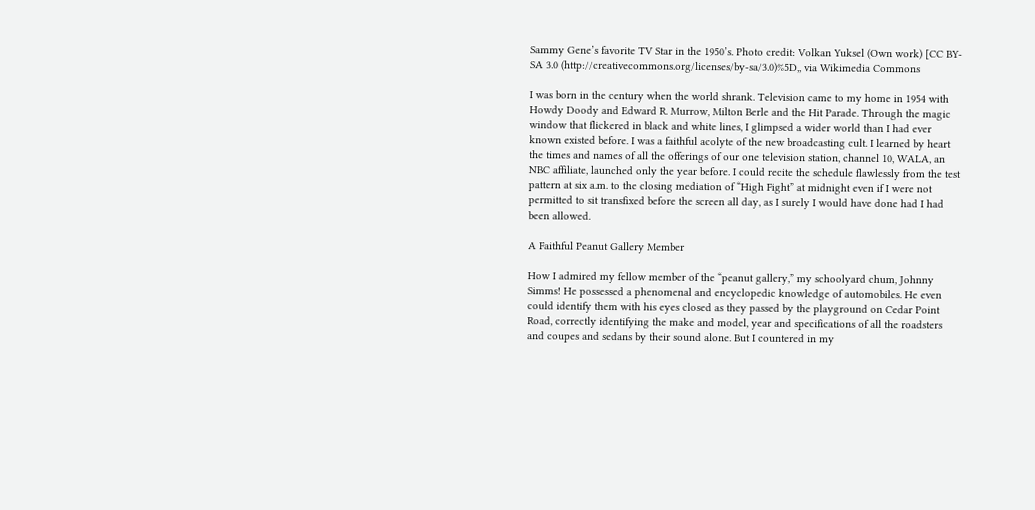Sammy Gene’s favorite TV Star in the 1950’s. Photo credit: Volkan Yuksel (Own work) [CC BY-SA 3.0 (http://creativecommons.org/licenses/by-sa/3.0)%5D,, via Wikimedia Commons

I was born in the century when the world shrank. Television came to my home in 1954 with Howdy Doody and Edward R. Murrow, Milton Berle and the Hit Parade. Through the magic window that flickered in black and white lines, I glimpsed a wider world than I had ever known existed before. I was a faithful acolyte of the new broadcasting cult. I learned by heart the times and names of all the offerings of our one television station, channel 10, WALA, an NBC affiliate, launched only the year before. I could recite the schedule flawlessly from the test pattern at six a.m. to the closing mediation of “High Fight” at midnight even if I were not permitted to sit transfixed before the screen all day, as I surely I would have done had I had been allowed.

A Faithful Peanut Gallery Member

How I admired my fellow member of the “peanut gallery,” my schoolyard chum, Johnny Simms! He possessed a phenomenal and encyclopedic knowledge of automobiles. He even could identify them with his eyes closed as they passed by the playground on Cedar Point Road, correctly identifying the make and model, year and specifications of all the roadsters and coupes and sedans by their sound alone. But I countered in my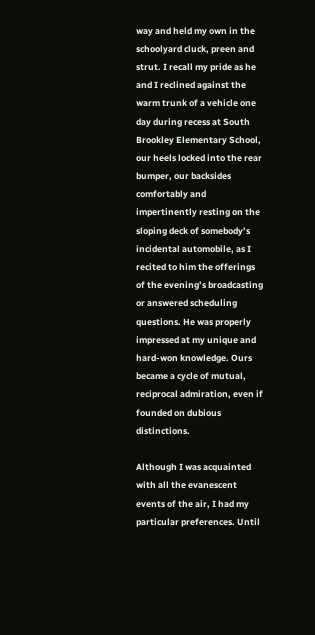way and held my own in the schoolyard cluck, preen and strut. I recall my pride as he and I reclined against the warm trunk of a vehicle one day during recess at South Brookley Elementary School, our heels locked into the rear bumper, our backsides comfortably and impertinently resting on the sloping deck of somebody’s incidental automobile, as I recited to him the offerings of the evening’s broadcasting or answered scheduling questions. He was properly impressed at my unique and hard-won knowledge. Ours became a cycle of mutual, reciprocal admiration, even if founded on dubious distinctions.

Although I was acquainted with all the evanescent events of the air, I had my particular preferences. Until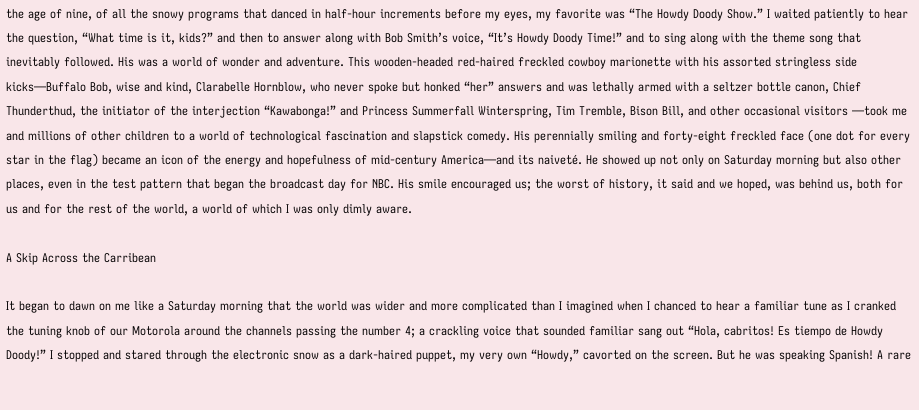the age of nine, of all the snowy programs that danced in half-hour increments before my eyes, my favorite was “The Howdy Doody Show.” I waited patiently to hear the question, “What time is it, kids?” and then to answer along with Bob Smith’s voice, “It’s Howdy Doody Time!” and to sing along with the theme song that inevitably followed. His was a world of wonder and adventure. This wooden-headed red-haired freckled cowboy marionette with his assorted stringless side kicks—Buffalo Bob, wise and kind, Clarabelle Hornblow, who never spoke but honked “her” answers and was lethally armed with a seltzer bottle canon, Chief Thunderthud, the initiator of the interjection “Kawabonga!” and Princess Summerfall Winterspring, Tim Tremble, Bison Bill, and other occasional visitors —took me and millions of other children to a world of technological fascination and slapstick comedy. His perennially smiling and forty-eight freckled face (one dot for every star in the flag) became an icon of the energy and hopefulness of mid-century America—and its naiveté. He showed up not only on Saturday morning but also other places, even in the test pattern that began the broadcast day for NBC. His smile encouraged us; the worst of history, it said and we hoped, was behind us, both for us and for the rest of the world, a world of which I was only dimly aware.

A Skip Across the Carribean

It began to dawn on me like a Saturday morning that the world was wider and more complicated than I imagined when I chanced to hear a familiar tune as I cranked the tuning knob of our Motorola around the channels passing the number 4; a crackling voice that sounded familiar sang out “Hola, cabritos! Es tiempo de Howdy Doody!” I stopped and stared through the electronic snow as a dark-haired puppet, my very own “Howdy,” cavorted on the screen. But he was speaking Spanish! A rare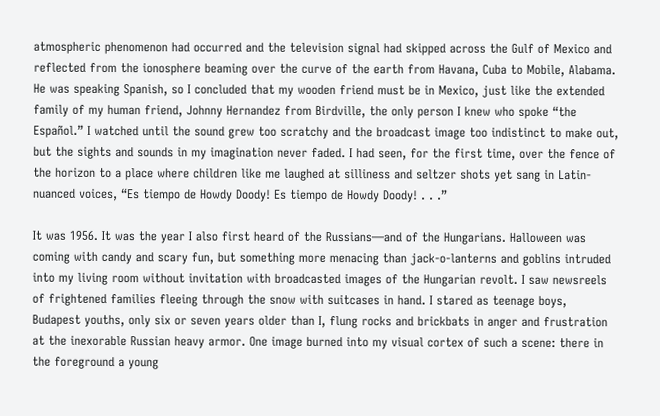atmospheric phenomenon had occurred and the television signal had skipped across the Gulf of Mexico and reflected from the ionosphere beaming over the curve of the earth from Havana, Cuba to Mobile, Alabama. He was speaking Spanish, so I concluded that my wooden friend must be in Mexico, just like the extended family of my human friend, Johnny Hernandez from Birdville, the only person I knew who spoke “the Español.” I watched until the sound grew too scratchy and the broadcast image too indistinct to make out, but the sights and sounds in my imagination never faded. I had seen, for the first time, over the fence of the horizon to a place where children like me laughed at silliness and seltzer shots yet sang in Latin-nuanced voices, “Es tiempo de Howdy Doody! Es tiempo de Howdy Doody! . . .”

It was 1956. It was the year I also first heard of the Russians—and of the Hungarians. Halloween was coming with candy and scary fun, but something more menacing than jack-o-lanterns and goblins intruded into my living room without invitation with broadcasted images of the Hungarian revolt. I saw newsreels of frightened families fleeing through the snow with suitcases in hand. I stared as teenage boys, Budapest youths, only six or seven years older than I, flung rocks and brickbats in anger and frustration at the inexorable Russian heavy armor. One image burned into my visual cortex of such a scene: there in the foreground a young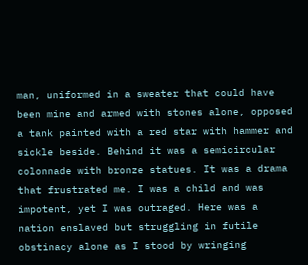man, uniformed in a sweater that could have been mine and armed with stones alone, opposed a tank painted with a red star with hammer and sickle beside. Behind it was a semicircular colonnade with bronze statues. It was a drama that frustrated me. I was a child and was impotent, yet I was outraged. Here was a nation enslaved but struggling in futile obstinacy alone as I stood by wringing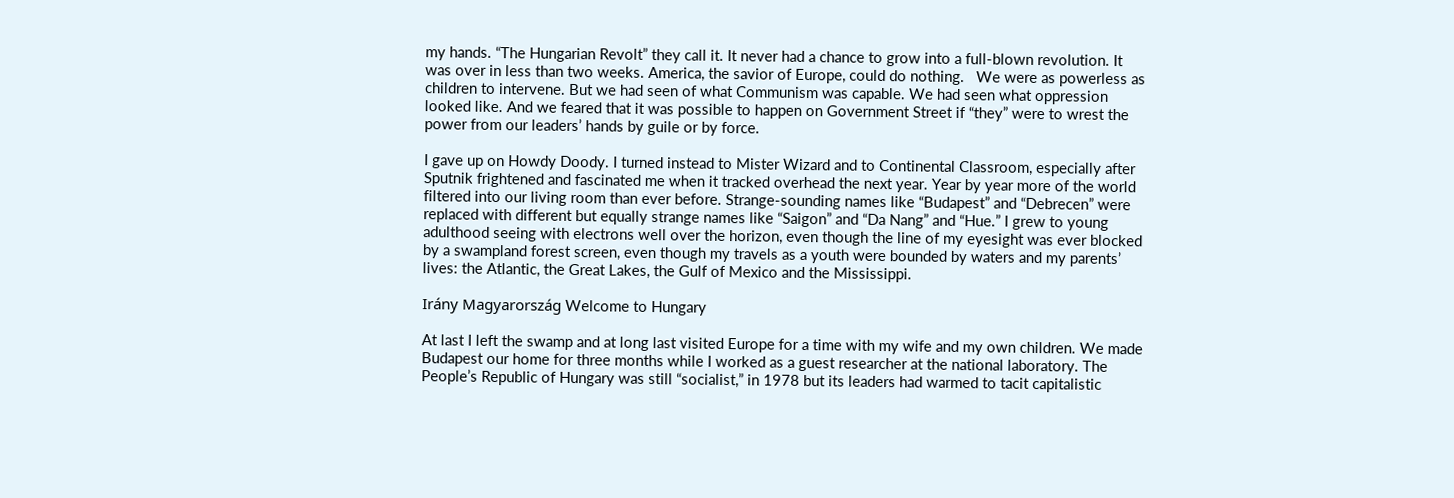my hands. “The Hungarian Revolt” they call it. It never had a chance to grow into a full-blown revolution. It was over in less than two weeks. America, the savior of Europe, could do nothing.   We were as powerless as children to intervene. But we had seen of what Communism was capable. We had seen what oppression looked like. And we feared that it was possible to happen on Government Street if “they” were to wrest the power from our leaders’ hands by guile or by force.

I gave up on Howdy Doody. I turned instead to Mister Wizard and to Continental Classroom, especially after Sputnik frightened and fascinated me when it tracked overhead the next year. Year by year more of the world filtered into our living room than ever before. Strange-sounding names like “Budapest” and “Debrecen” were replaced with different but equally strange names like “Saigon” and “Da Nang” and “Hue.” I grew to young adulthood seeing with electrons well over the horizon, even though the line of my eyesight was ever blocked by a swampland forest screen, even though my travels as a youth were bounded by waters and my parents’ lives: the Atlantic, the Great Lakes, the Gulf of Mexico and the Mississippi.

Irány Magyarország Welcome to Hungary

At last I left the swamp and at long last visited Europe for a time with my wife and my own children. We made Budapest our home for three months while I worked as a guest researcher at the national laboratory. The People’s Republic of Hungary was still “socialist,” in 1978 but its leaders had warmed to tacit capitalistic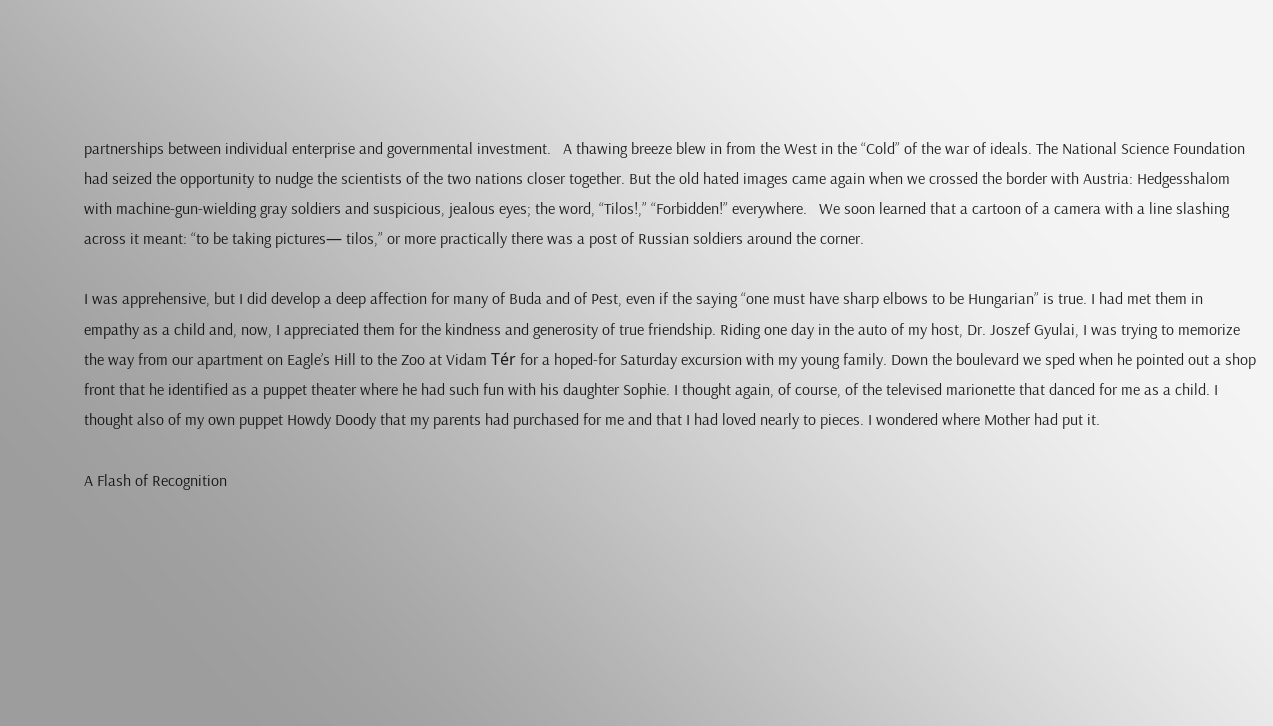partnerships between individual enterprise and governmental investment.   A thawing breeze blew in from the West in the “Cold” of the war of ideals. The National Science Foundation had seized the opportunity to nudge the scientists of the two nations closer together. But the old hated images came again when we crossed the border with Austria: Hedgesshalom with machine-gun-wielding gray soldiers and suspicious, jealous eyes; the word, “Tilos!,” “Forbidden!” everywhere.   We soon learned that a cartoon of a camera with a line slashing across it meant: “to be taking pictures— tilos,” or more practically there was a post of Russian soldiers around the corner.

I was apprehensive, but I did develop a deep affection for many of Buda and of Pest, even if the saying “one must have sharp elbows to be Hungarian” is true. I had met them in empathy as a child and, now, I appreciated them for the kindness and generosity of true friendship. Riding one day in the auto of my host, Dr. Joszef Gyulai, I was trying to memorize the way from our apartment on Eagle’s Hill to the Zoo at Vidam Tér for a hoped-for Saturday excursion with my young family. Down the boulevard we sped when he pointed out a shop front that he identified as a puppet theater where he had such fun with his daughter Sophie. I thought again, of course, of the televised marionette that danced for me as a child. I thought also of my own puppet Howdy Doody that my parents had purchased for me and that I had loved nearly to pieces. I wondered where Mother had put it.

A Flash of Recognition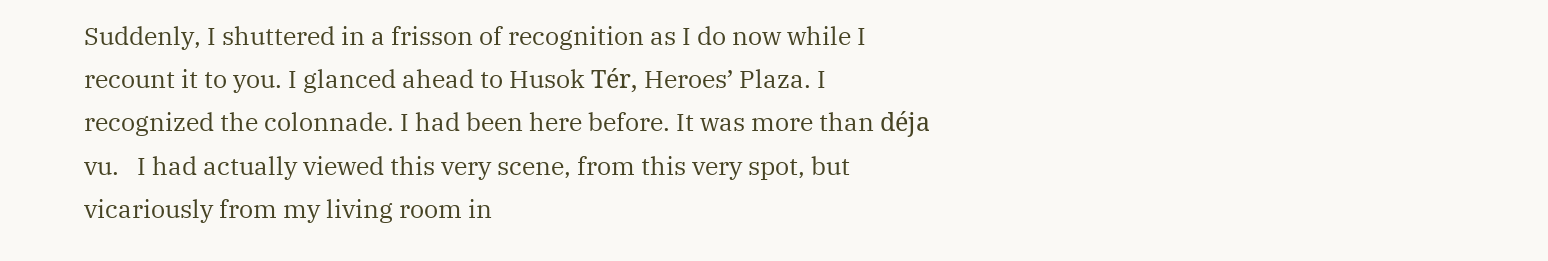Suddenly, I shuttered in a frisson of recognition as I do now while I recount it to you. I glanced ahead to Husok Tér, Heroes’ Plaza. I recognized the colonnade. I had been here before. It was more than déja vu.   I had actually viewed this very scene, from this very spot, but vicariously from my living room in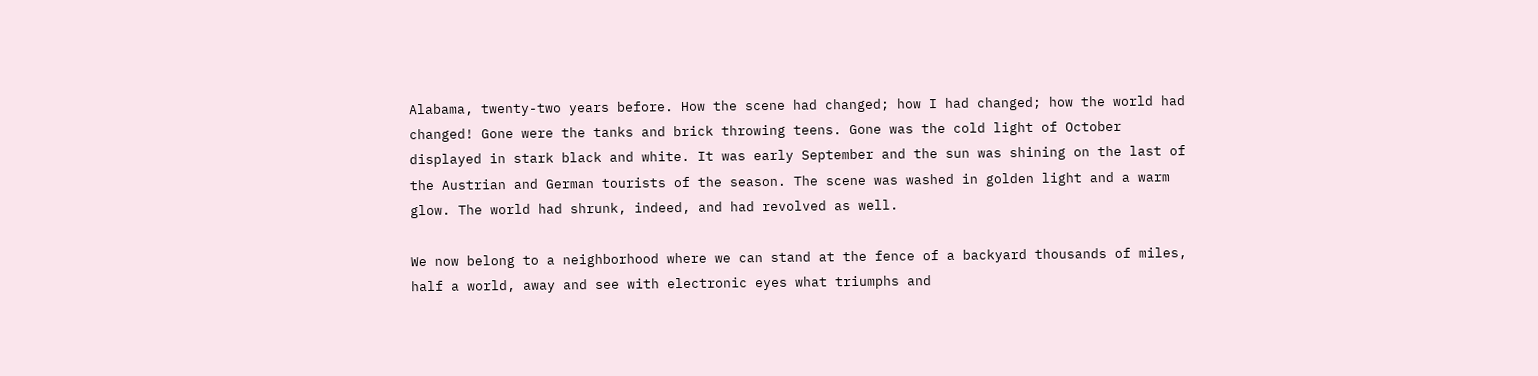Alabama, twenty-two years before. How the scene had changed; how I had changed; how the world had changed! Gone were the tanks and brick throwing teens. Gone was the cold light of October displayed in stark black and white. It was early September and the sun was shining on the last of the Austrian and German tourists of the season. The scene was washed in golden light and a warm glow. The world had shrunk, indeed, and had revolved as well.

We now belong to a neighborhood where we can stand at the fence of a backyard thousands of miles, half a world, away and see with electronic eyes what triumphs and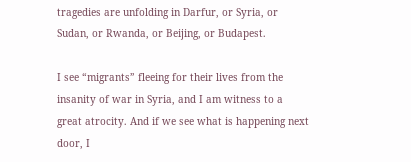tragedies are unfolding in Darfur, or Syria, or Sudan, or Rwanda, or Beijing, or Budapest.

I see “migrants” fleeing for their lives from the insanity of war in Syria, and I am witness to a great atrocity. And if we see what is happening next door, I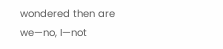wondered then are we—no, I—not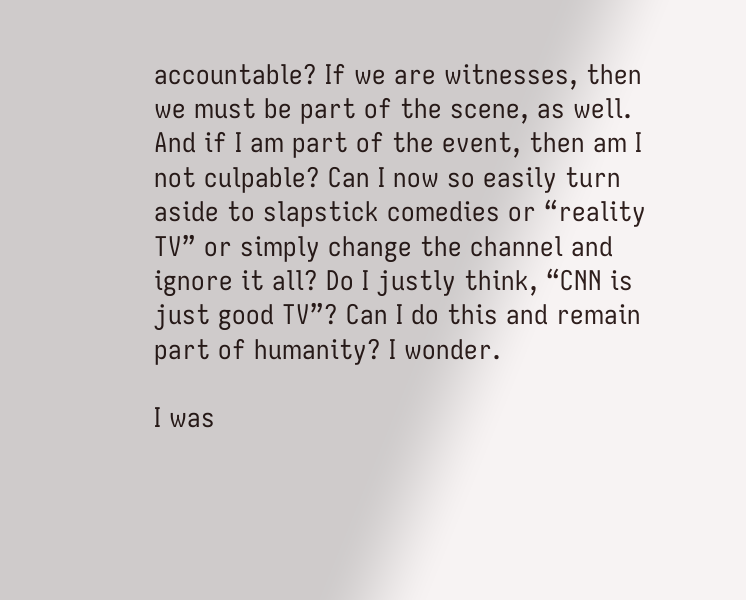accountable? If we are witnesses, then we must be part of the scene, as well. And if I am part of the event, then am I not culpable? Can I now so easily turn aside to slapstick comedies or “reality TV” or simply change the channel and ignore it all? Do I justly think, “CNN is just good TV”? Can I do this and remain part of humanity? I wonder.

I was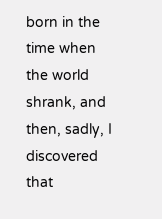born in the time when the world shrank, and then, sadly, I discovered that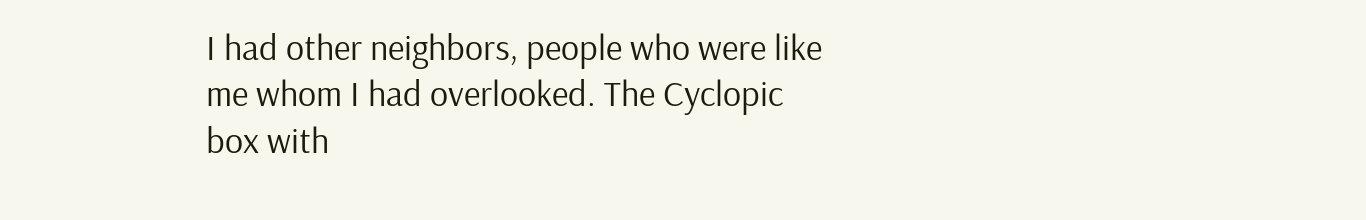I had other neighbors, people who were like me whom I had overlooked. The Cyclopic box with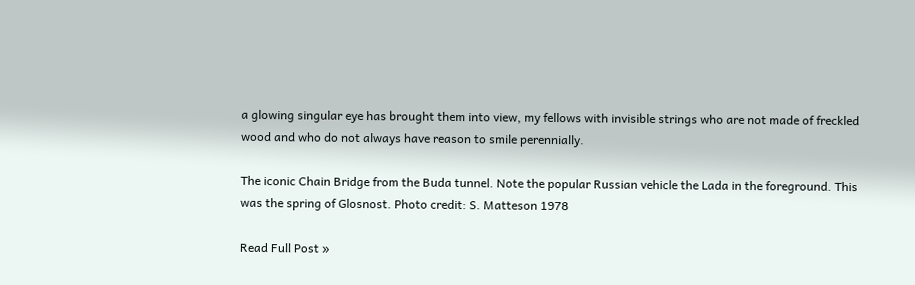a glowing singular eye has brought them into view, my fellows with invisible strings who are not made of freckled wood and who do not always have reason to smile perennially.

The iconic Chain Bridge from the Buda tunnel. Note the popular Russian vehicle the Lada in the foreground. This was the spring of Glosnost. Photo credit: S. Matteson 1978

Read Full Post »